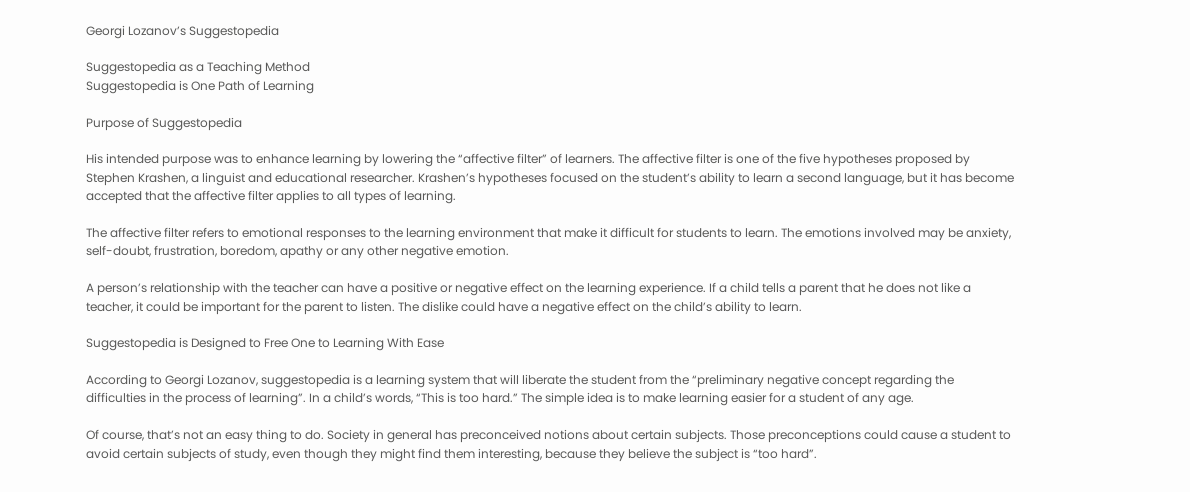Georgi Lozanov’s Suggestopedia

Suggestopedia as a Teaching Method
Suggestopedia is One Path of Learning

Purpose of Suggestopedia

His intended purpose was to enhance learning by lowering the “affective filter” of learners. The affective filter is one of the five hypotheses proposed by Stephen Krashen, a linguist and educational researcher. Krashen’s hypotheses focused on the student’s ability to learn a second language, but it has become accepted that the affective filter applies to all types of learning.

The affective filter refers to emotional responses to the learning environment that make it difficult for students to learn. The emotions involved may be anxiety, self-doubt, frustration, boredom, apathy or any other negative emotion.

A person’s relationship with the teacher can have a positive or negative effect on the learning experience. If a child tells a parent that he does not like a teacher, it could be important for the parent to listen. The dislike could have a negative effect on the child’s ability to learn.

Suggestopedia is Designed to Free One to Learning With Ease

According to Georgi Lozanov, suggestopedia is a learning system that will liberate the student from the “preliminary negative concept regarding the difficulties in the process of learning”. In a child’s words, “This is too hard.” The simple idea is to make learning easier for a student of any age.

Of course, that’s not an easy thing to do. Society in general has preconceived notions about certain subjects. Those preconceptions could cause a student to avoid certain subjects of study, even though they might find them interesting, because they believe the subject is “too hard”.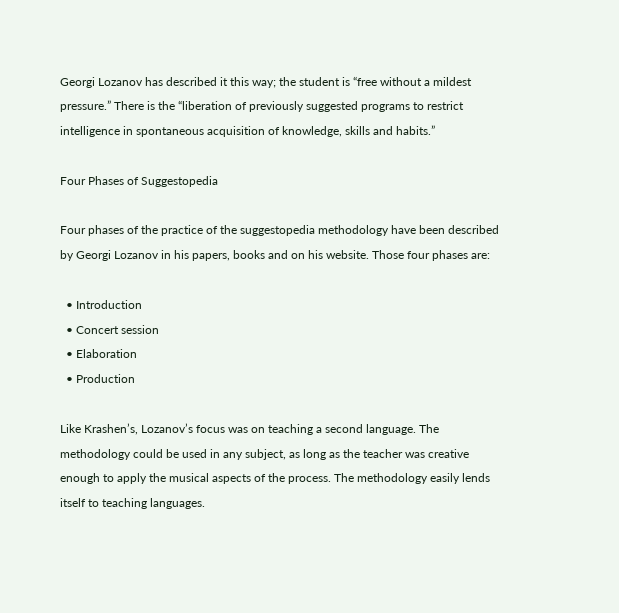Georgi Lozanov has described it this way; the student is “free without a mildest pressure.” There is the “liberation of previously suggested programs to restrict intelligence in spontaneous acquisition of knowledge, skills and habits.”

Four Phases of Suggestopedia

Four phases of the practice of the suggestopedia methodology have been described by Georgi Lozanov in his papers, books and on his website. Those four phases are:

  • Introduction
  • Concert session
  • Elaboration
  • Production

Like Krashen’s, Lozanov’s focus was on teaching a second language. The methodology could be used in any subject, as long as the teacher was creative enough to apply the musical aspects of the process. The methodology easily lends itself to teaching languages.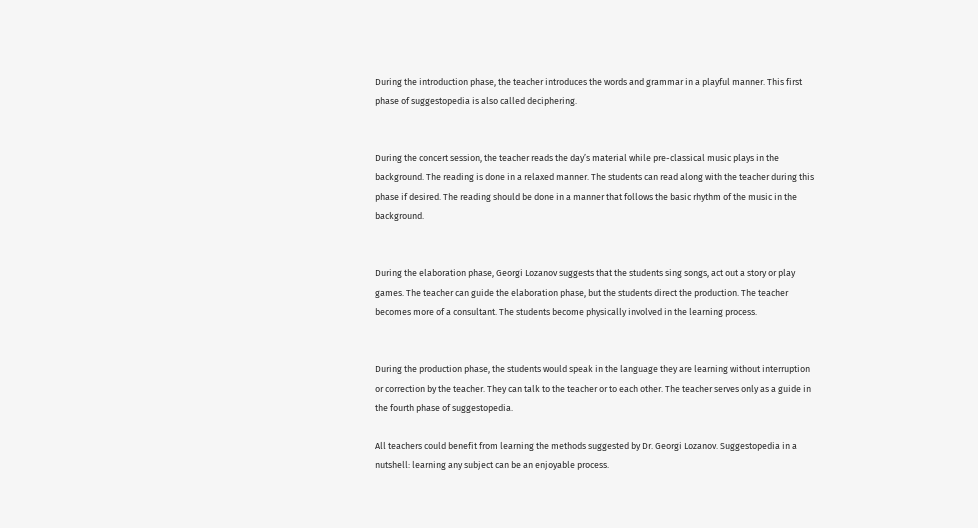During the introduction phase, the teacher introduces the words and grammar in a playful manner. This first phase of suggestopedia is also called deciphering.


During the concert session, the teacher reads the day’s material while pre-classical music plays in the background. The reading is done in a relaxed manner. The students can read along with the teacher during this phase if desired. The reading should be done in a manner that follows the basic rhythm of the music in the background.


During the elaboration phase, Georgi Lozanov suggests that the students sing songs, act out a story or play games. The teacher can guide the elaboration phase, but the students direct the production. The teacher becomes more of a consultant. The students become physically involved in the learning process.


During the production phase, the students would speak in the language they are learning without interruption or correction by the teacher. They can talk to the teacher or to each other. The teacher serves only as a guide in the fourth phase of suggestopedia.

All teachers could benefit from learning the methods suggested by Dr. Georgi Lozanov. Suggestopedia in a nutshell: learning any subject can be an enjoyable process.